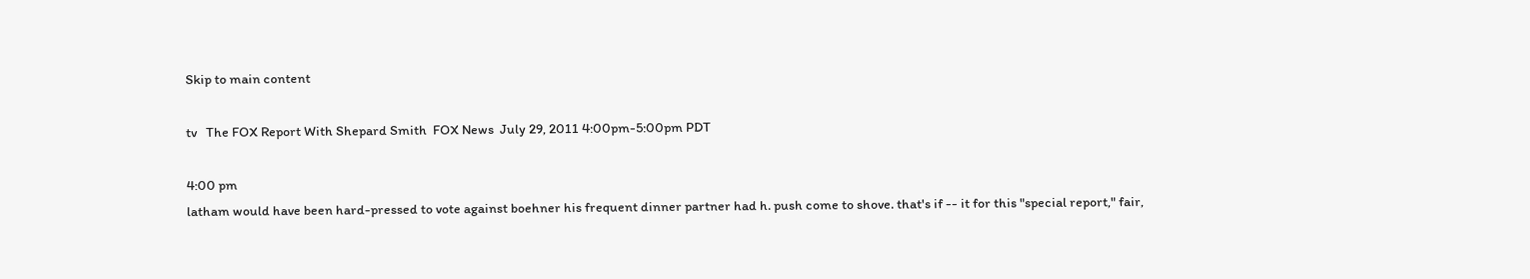Skip to main content

tv   The FOX Report With Shepard Smith  FOX News  July 29, 2011 4:00pm-5:00pm PDT

4:00 pm
latham would have been hard-pressed to vote against boehner his frequent dinner partner had h. push come to shove. that's if -- it for this "special report," fair,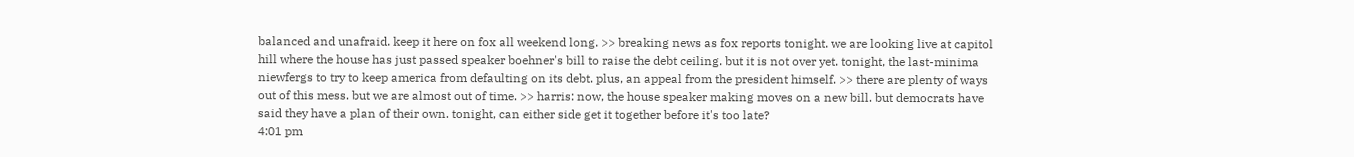balanced and unafraid. keep it here on fox all weekend long. >> breaking news as fox reports tonight. we are looking live at capitol hill where the house has just passed speaker boehner's bill to raise the debt ceiling. but it is not over yet. tonight, the last-minima niewfergs to try to keep america from defaulting on its debt. plus, an appeal from the president himself. >> there are plenty of ways out of this mess. but we are almost out of time. >> harris: now, the house speaker making moves on a new bill. but democrats have said they have a plan of their own. tonight, can either side get it together before it's too late?
4:01 pm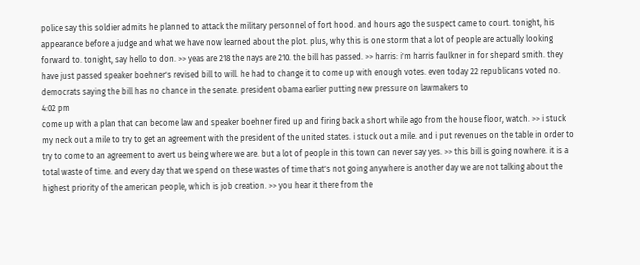police say this soldier admits he planned to attack the military personnel of fort hood. and hours ago the suspect came to court. tonight, his appearance before a judge and what we have now learned about the plot. plus, why this is one storm that a lot of people are actually looking forward to. tonight, say hello to don. >> yeas are 218 the nays are 210. the bill has passed. >> harris: i'm harris faulkner in for shepard smith. they have just passed speaker boehner's revised bill to will. he had to change it to come up with enough votes. even today 22 republicans voted no. democrats saying the bill has no chance in the senate. president obama earlier putting new pressure on lawmakers to
4:02 pm
come up with a plan that can become law and speaker boehner fired up and firing back a short while ago from the house floor, watch. >> i stuck my neck out a mile to try to get an agreement with the president of the united states. i stuck out a mile. and i put revenues on the table in order to try to come to an agreement to avert us being where we are. but a lot of people in this town can never say yes. >> this bill is going nowhere. it is a total waste of time. and every day that we spend on these wastes of time that's not going anywhere is another day we are not talking about the highest priority of the american people, which is job creation. >> you hear it there from the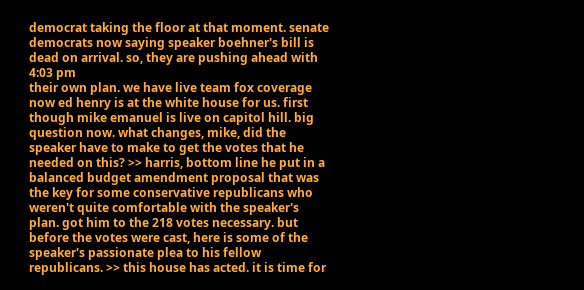democrat taking the floor at that moment. senate democrats now saying speaker boehner's bill is dead on arrival. so, they are pushing ahead with
4:03 pm
their own plan. we have live team fox coverage now ed henry is at the white house for us. first though mike emanuel is live on capitol hill. big question now. what changes, mike, did the speaker have to make to get the votes that he needed on this? >> harris, bottom line he put in a balanced budget amendment proposal that was the key for some conservative republicans who weren't quite comfortable with the speaker's plan. got him to the 218 votes necessary. but before the votes were cast, here is some of the speaker's passionate plea to his fellow republicans. >> this house has acted. it is time for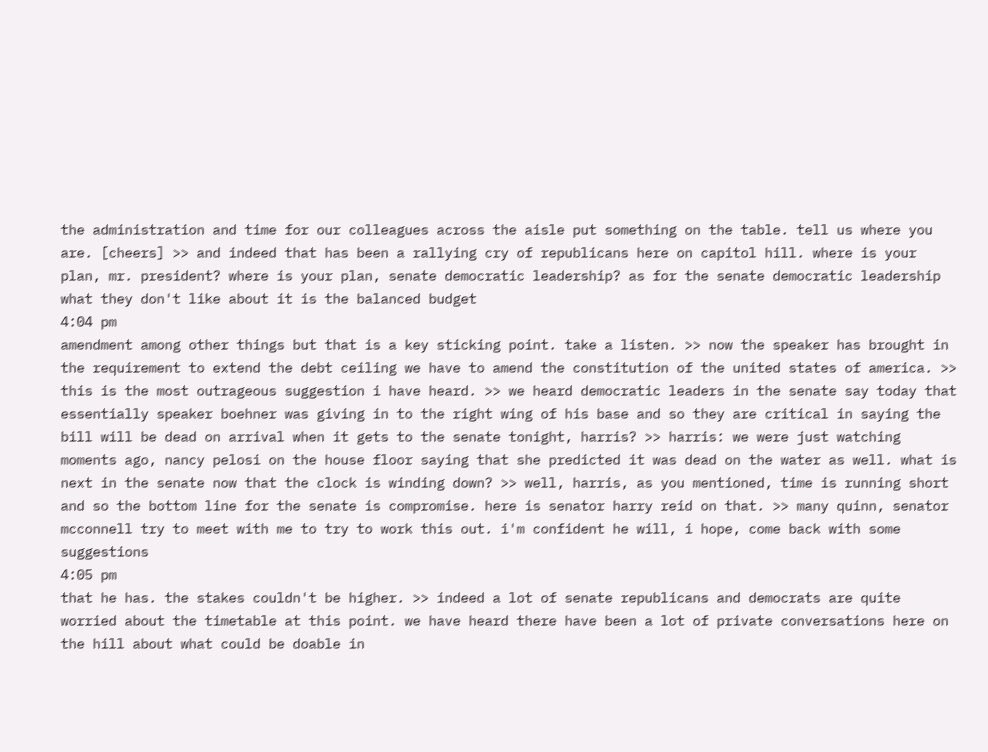the administration and time for our colleagues across the aisle put something on the table. tell us where you are. [cheers] >> and indeed that has been a rallying cry of republicans here on capitol hill. where is your plan, mr. president? where is your plan, senate democratic leadership? as for the senate democratic leadership what they don't like about it is the balanced budget
4:04 pm
amendment among other things but that is a key sticking point. take a listen. >> now the speaker has brought in the requirement to extend the debt ceiling we have to amend the constitution of the united states of america. >> this is the most outrageous suggestion i have heard. >> we heard democratic leaders in the senate say today that essentially speaker boehner was giving in to the right wing of his base and so they are critical in saying the bill will be dead on arrival when it gets to the senate tonight, harris? >> harris: we were just watching moments ago, nancy pelosi on the house floor saying that she predicted it was dead on the water as well. what is next in the senate now that the clock is winding down? >> well, harris, as you mentioned, time is running short and so the bottom line for the senate is compromise. here is senator harry reid on that. >> many quinn, senator mcconnell try to meet with me to try to work this out. i'm confident he will, i hope, come back with some suggestions
4:05 pm
that he has. the stakes couldn't be higher. >> indeed a lot of senate republicans and democrats are quite worried about the timetable at this point. we have heard there have been a lot of private conversations here on the hill about what could be doable in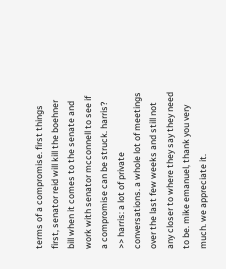terms of a compromise. first things first, senator reid will kill the boehner bill when it comes to the senate and work with senator mcconnell to see if a compromise can be struck. harris? >> harris: a lot of private conversations. a whole lot of meetings over the last few weeks and still not any closer to where they say they need to be. mike emanuel, thank you very much. we appreciate it.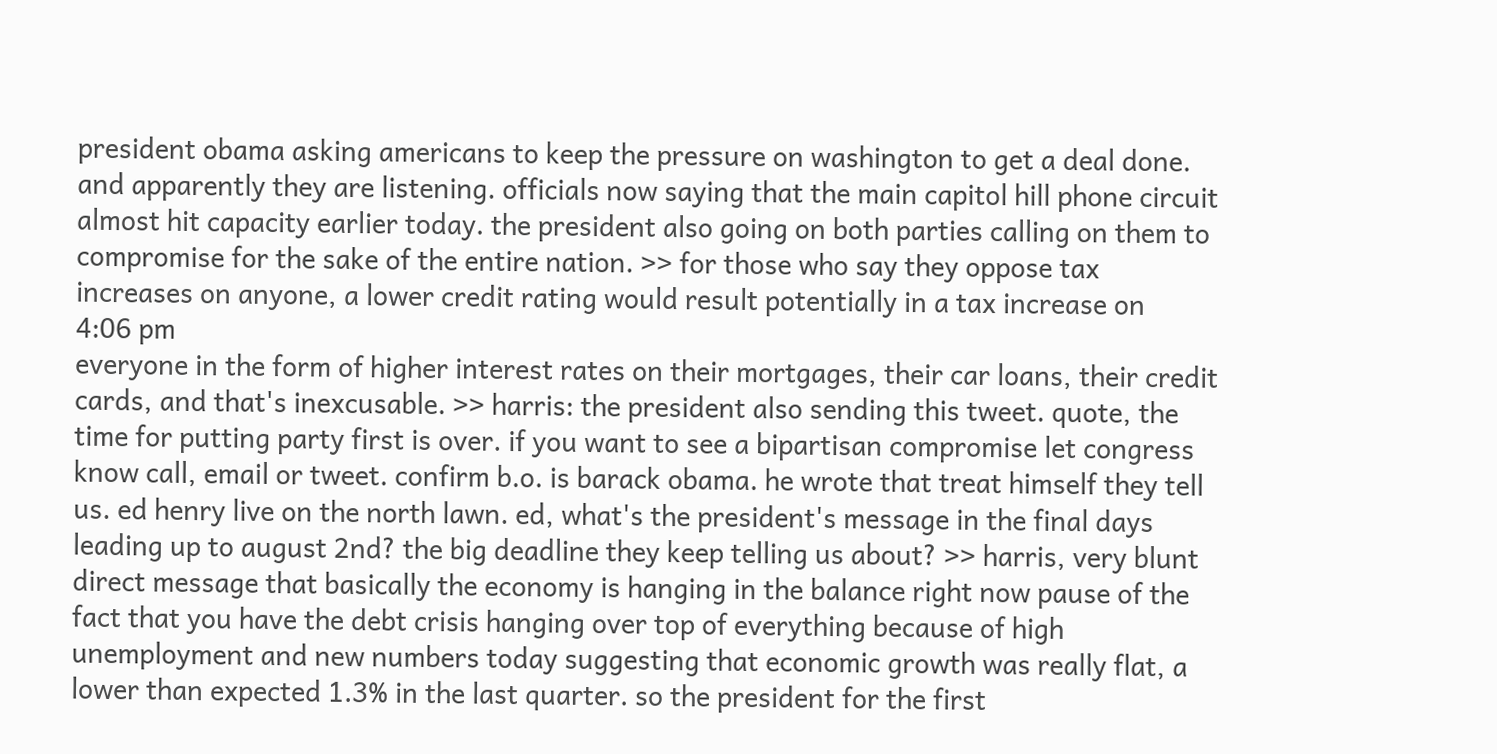president obama asking americans to keep the pressure on washington to get a deal done. and apparently they are listening. officials now saying that the main capitol hill phone circuit almost hit capacity earlier today. the president also going on both parties calling on them to compromise for the sake of the entire nation. >> for those who say they oppose tax increases on anyone, a lower credit rating would result potentially in a tax increase on
4:06 pm
everyone in the form of higher interest rates on their mortgages, their car loans, their credit cards, and that's inexcusable. >> harris: the president also sending this tweet. quote, the time for putting party first is over. if you want to see a bipartisan compromise let congress know call, email or tweet. confirm b.o. is barack obama. he wrote that treat himself they tell us. ed henry live on the north lawn. ed, what's the president's message in the final days leading up to august 2nd? the big deadline they keep telling us about? >> harris, very blunt direct message that basically the economy is hanging in the balance right now pause of the fact that you have the debt crisis hanging over top of everything because of high unemployment and new numbers today suggesting that economic growth was really flat, a lower than expected 1.3% in the last quarter. so the president for the first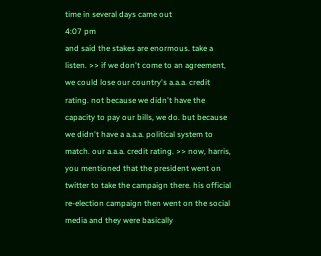time in several days came out
4:07 pm
and said the stakes are enormous. take a listen. >> if we don't come to an agreement, we could lose our country's a.a.a. credit rating. not because we didn't have the capacity to pay our bills, we do. but because we didn't have a a.a.a. political system to match. our a.a.a. credit rating. >> now, harris, you mentioned that the president went on twitter to take the campaign there. his official re-election campaign then went on the social media and they were basically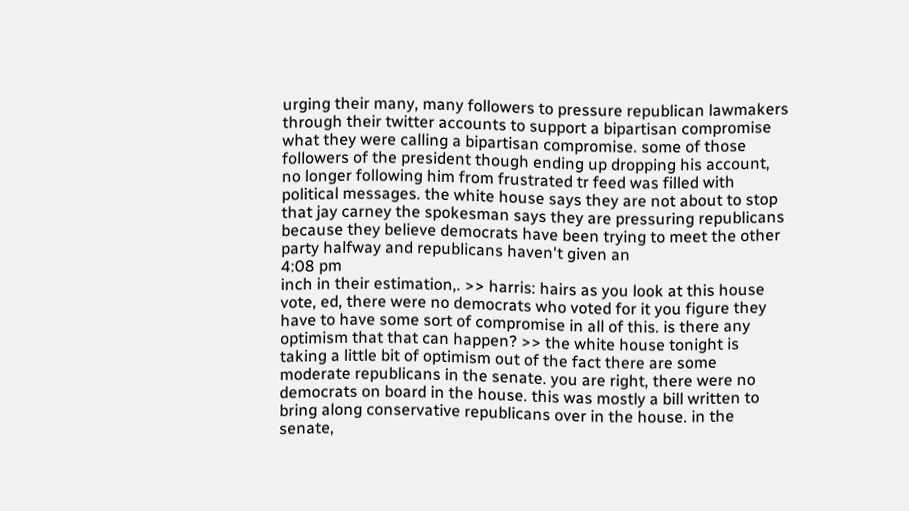urging their many, many followers to pressure republican lawmakers through their twitter accounts to support a bipartisan compromise what they were calling a bipartisan compromise. some of those followers of the president though ending up dropping his account, no longer following him from frustrated tr feed was filled with political messages. the white house says they are not about to stop that jay carney the spokesman says they are pressuring republicans because they believe democrats have been trying to meet the other party halfway and republicans haven't given an
4:08 pm
inch in their estimation,. >> harris: hairs as you look at this house vote, ed, there were no democrats who voted for it you figure they have to have some sort of compromise in all of this. is there any optimism that that can happen? >> the white house tonight is taking a little bit of optimism out of the fact there are some moderate republicans in the senate. you are right, there were no democrats on board in the house. this was mostly a bill written to bring along conservative republicans over in the house. in the senate,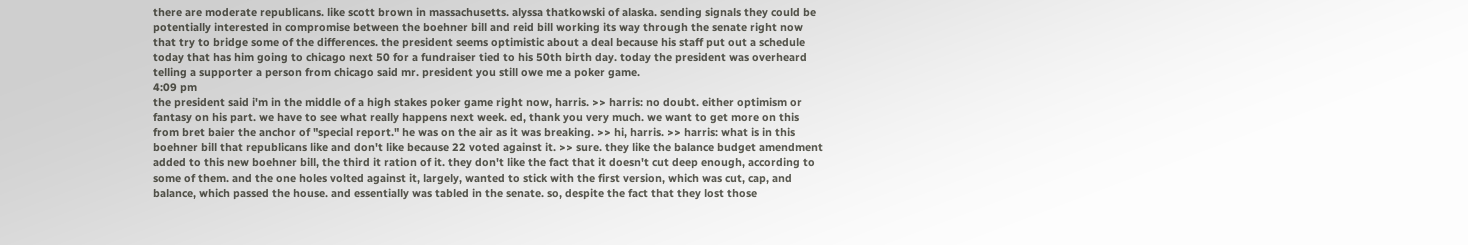there are moderate republicans. like scott brown in massachusetts. alyssa thatkowski of alaska. sending signals they could be potentially interested in compromise between the boehner bill and reid bill working its way through the senate right now that try to bridge some of the differences. the president seems optimistic about a deal because his staff put out a schedule today that has him going to chicago next 50 for a fundraiser tied to his 50th birth day. today the president was overheard telling a supporter a person from chicago said mr. president you still owe me a poker game.
4:09 pm
the president said i'm in the middle of a high stakes poker game right now, harris. >> harris: no doubt. either optimism or fantasy on his part. we have to see what really happens next week. ed, thank you very much. we want to get more on this from bret baier the anchor of "special report." he was on the air as it was breaking. >> hi, harris. >> harris: what is in this boehner bill that republicans like and don't like because 22 voted against it. >> sure. they like the balance budget amendment added to this new boehner bill, the third it ration of it. they don't like the fact that it doesn't cut deep enough, according to some of them. and the one holes volted against it, largely, wanted to stick with the first version, which was cut, cap, and balance, which passed the house. and essentially was tabled in the senate. so, despite the fact that they lost those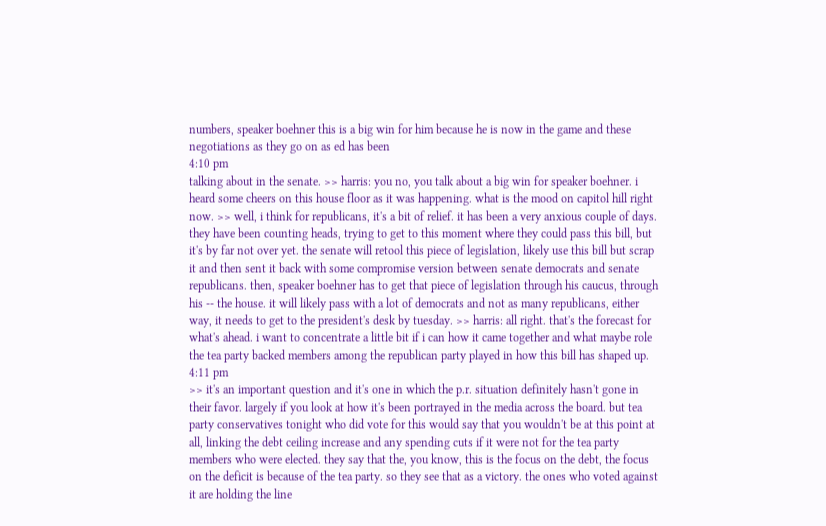numbers, speaker boehner this is a big win for him because he is now in the game and these negotiations as they go on as ed has been
4:10 pm
talking about in the senate. >> harris: you no, you talk about a big win for speaker boehner. i heard some cheers on this house floor as it was happening. what is the mood on capitol hill right now. >> well, i think for republicans, it's a bit of relief. it has been a very anxious couple of days. they have been counting heads, trying to get to this moment where they could pass this bill, but it's by far not over yet. the senate will retool this piece of legislation, likely use this bill but scrap it and then sent it back with some compromise version between senate democrats and senate republicans. then, speaker boehner has to get that piece of legislation through his caucus, through his -- the house. it will likely pass with a lot of democrats and not as many republicans, either way, it needs to get to the president's desk by tuesday. >> harris: all right. that's the forecast for what's ahead. i want to concentrate a little bit if i can how it came together and what maybe role the tea party backed members among the republican party played in how this bill has shaped up.
4:11 pm
>> it's an important question and it's one in which the p.r. situation definitely hasn't gone in their favor. largely if you look at how it's been portrayed in the media across the board. but tea party conservatives tonight who did vote for this would say that you wouldn't be at this point at all, linking the debt ceiling increase and any spending cuts if it were not for the tea party members who were elected. they say that the, you know, this is the focus on the debt, the focus on the deficit is because of the tea party. so they see that as a victory. the ones who voted against it are holding the line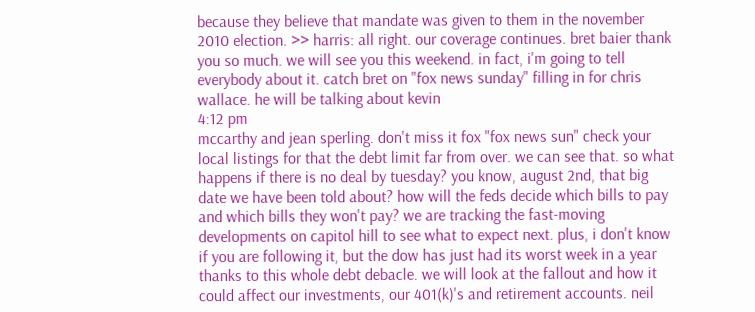because they believe that mandate was given to them in the november 2010 election. >> harris: all right. our coverage continues. bret baier thank you so much. we will see you this weekend. in fact, i'm going to tell everybody about it. catch bret on "fox news sunday" filling in for chris wallace. he will be talking about kevin
4:12 pm
mccarthy and jean sperling. don't miss it fox "fox news sun" check your local listings for that the debt limit far from over. we can see that. so what happens if there is no deal by tuesday? you know, august 2nd, that big date we have been told about? how will the feds decide which bills to pay and which bills they won't pay? we are tracking the fast-moving developments on capitol hill to see what to expect next. plus, i don't know if you are following it, but the dow has just had its worst week in a year thanks to this whole debt debacle. we will look at the fallout and how it could affect our investments, our 401(k)'s and retirement accounts. neil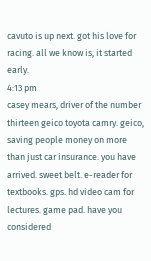cavuto is up next. got his love for racing. all we know is, it started early.
4:13 pm
casey mears, driver of the number thirteen geico toyota camry. geico, saving people money on more than just car insurance. you have arrived. sweet belt. e-reader for textbooks. gps. hd video cam for lectures. game pad. have you considered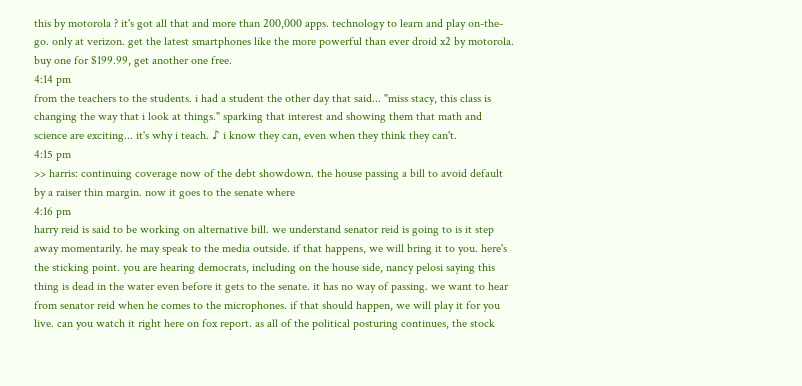this by motorola ? it's got all that and more than 200,000 apps. technology to learn and play on-the-go. only at verizon. get the latest smartphones like the more powerful than ever droid x2 by motorola. buy one for $199.99, get another one free.
4:14 pm
from the teachers to the students. i had a student the other day that said... "miss stacy, this class is changing the way that i look at things." sparking that interest and showing them that math and science are exciting... it's why i teach. ♪ i know they can, even when they think they can't.
4:15 pm
>> harris: continuing coverage now of the debt showdown. the house passing a bill to avoid default by a raiser thin margin. now it goes to the senate where
4:16 pm
harry reid is said to be working on alternative bill. we understand senator reid is going to is it step away momentarily. he may speak to the media outside. if that happens, we will bring it to you. here's the sticking point. you are hearing democrats, including on the house side, nancy pelosi saying this thing is dead in the water even before it gets to the senate. it has no way of passing. we want to hear from senator reid when he comes to the microphones. if that should happen, we will play it for you live. can you watch it right here on fox report. as all of the political posturing continues, the stock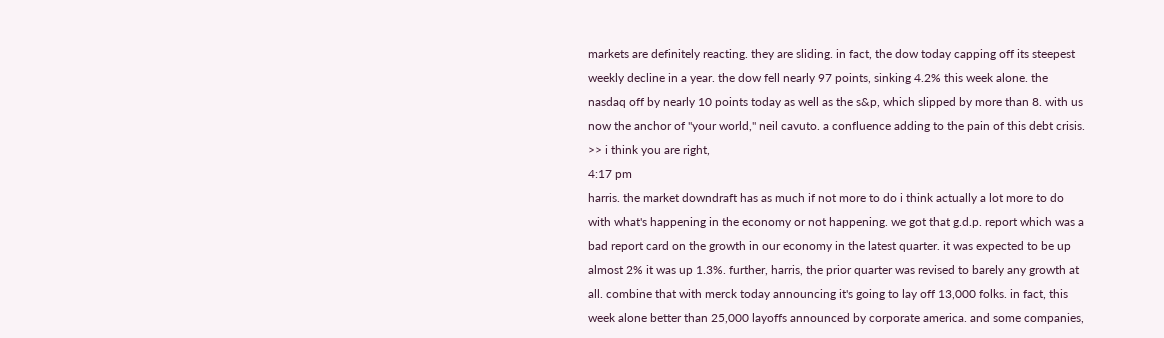markets are definitely reacting. they are sliding. in fact, the dow today capping off its steepest weekly decline in a year. the dow fell nearly 97 points, sinking 4.2% this week alone. the nasdaq off by nearly 10 points today as well as the s&p, which slipped by more than 8. with us now the anchor of "your world," neil cavuto. a confluence adding to the pain of this debt crisis. >> i think you are right,
4:17 pm
harris. the market downdraft has as much if not more to do i think actually a lot more to do with what's happening in the economy or not happening. we got that g.d.p. report which was a bad report card on the growth in our economy in the latest quarter. it was expected to be up almost 2% it was up 1.3%. further, harris, the prior quarter was revised to barely any growth at all. combine that with merck today announcing it's going to lay off 13,000 folks. in fact, this week alone better than 25,000 layoffs announced by corporate america. and some companies,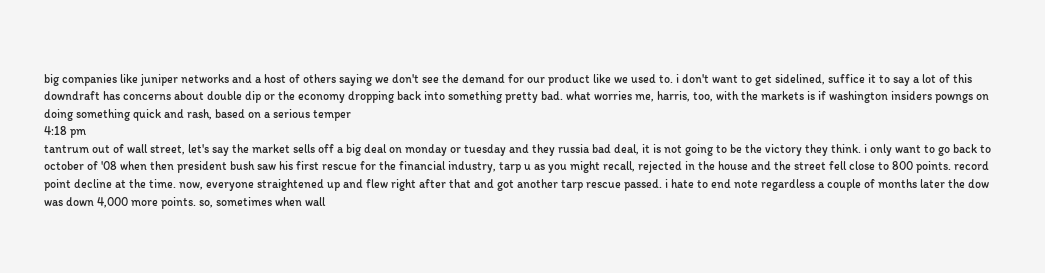big companies like juniper networks and a host of others saying we don't see the demand for our product like we used to. i don't want to get sidelined, suffice it to say a lot of this downdraft has concerns about double dip or the economy dropping back into something pretty bad. what worries me, harris, too, with the markets is if washington insiders powngs on doing something quick and rash, based on a serious temper
4:18 pm
tantrum out of wall street, let's say the market sells off a big deal on monday or tuesday and they russia bad deal, it is not going to be the victory they think. i only want to go back to october of '08 when then president bush saw his first rescue for the financial industry, tarp u as you might recall, rejected in the house and the street fell close to 800 points. record point decline at the time. now, everyone straightened up and flew right after that and got another tarp rescue passed. i hate to end note regardless a couple of months later the dow was down 4,000 more points. so, sometimes when wall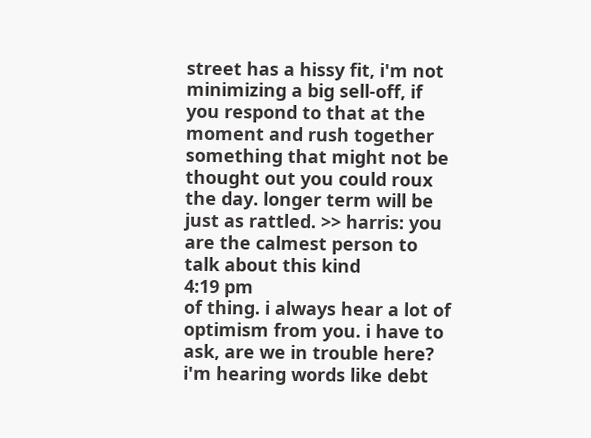street has a hissy fit, i'm not minimizing a big sell-off, if you respond to that at the moment and rush together something that might not be thought out you could roux the day. longer term will be just as rattled. >> harris: you are the calmest person to talk about this kind
4:19 pm
of thing. i always hear a lot of optimism from you. i have to ask, are we in trouble here? i'm hearing words like debt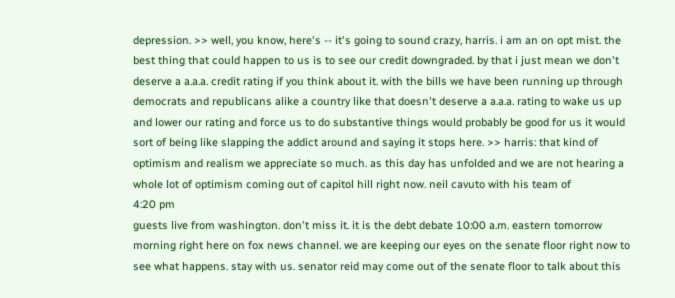depression. >> well, you know, here's -- it's going to sound crazy, harris. i am an on opt mist. the best thing that could happen to us is to see our credit downgraded. by that i just mean we don't deserve a a.a.a. credit rating if you think about it. with the bills we have been running up through democrats and republicans alike a country like that doesn't deserve a a.a.a. rating to wake us up and lower our rating and force us to do substantive things would probably be good for us it would sort of being like slapping the addict around and saying it stops here. >> harris: that kind of optimism and realism we appreciate so much. as this day has unfolded and we are not hearing a whole lot of optimism coming out of capitol hill right now. neil cavuto with his team of
4:20 pm
guests live from washington. don't miss it. it is the debt debate 10:00 a.m. eastern tomorrow morning right here on fox news channel. we are keeping our eyes on the senate floor right now to see what happens. stay with us. senator reid may come out of the senate floor to talk about this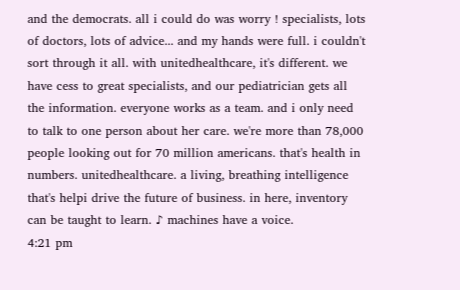and the democrats. all i could do was worry ! specialists, lots of doctors, lots of advice... and my hands were full. i couldn't sort through it all. with unitedhealthcare, it's different. we have cess to great specialists, and our pediatrician gets all the information. everyone works as a team. and i only need to talk to one person about her care. we're more than 78,000 people looking out for 70 million americans. that's health in numbers. unitedhealthcare. a living, breathing intelligence that's helpi drive the future of business. in here, inventory can be taught to learn. ♪ machines have a voice.
4:21 pm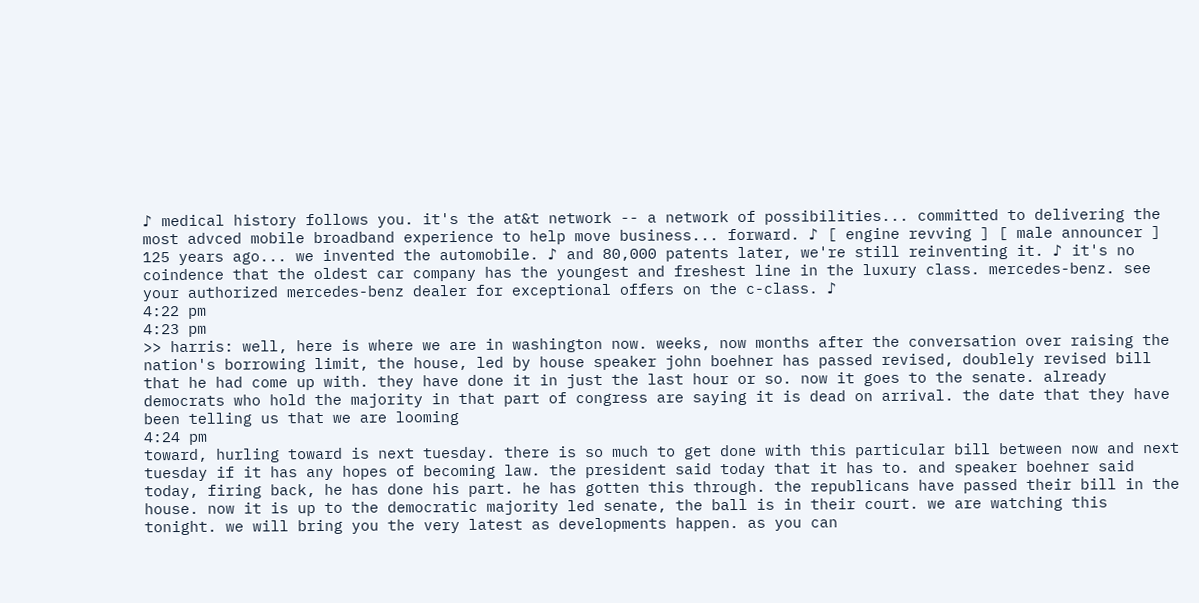♪ medical history follows you. it's the at&t network -- a network of possibilities... committed to delivering the most advced mobile broadband experience to help move business... forward. ♪ [ engine revving ] [ male announcer ] 125 years ago... we invented the automobile. ♪ and 80,000 patents later, we're still reinventing it. ♪ it's no coindence that the oldest car company has the youngest and freshest line in the luxury class. mercedes-benz. see your authorized mercedes-benz dealer for exceptional offers on the c-class. ♪
4:22 pm
4:23 pm
>> harris: well, here is where we are in washington now. weeks, now months after the conversation over raising the nation's borrowing limit, the house, led by house speaker john boehner has passed revised, doublely revised bill that he had come up with. they have done it in just the last hour or so. now it goes to the senate. already democrats who hold the majority in that part of congress are saying it is dead on arrival. the date that they have been telling us that we are looming
4:24 pm
toward, hurling toward is next tuesday. there is so much to get done with this particular bill between now and next tuesday if it has any hopes of becoming law. the president said today that it has to. and speaker boehner said today, firing back, he has done his part. he has gotten this through. the republicans have passed their bill in the house. now it is up to the democratic majority led senate, the ball is in their court. we are watching this tonight. we will bring you the very latest as developments happen. as you can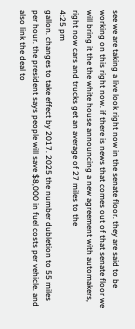see we are taking a live look right now in the senate floor. they are said to be working on this right now. if there is news that comes out of that senate floor we will bring it the the white house announcing a new agreement with automakers, right now cars and trucks get an average of 27 miles to the
4:25 pm
gallon. changes to take effect by 2017. 2025 the number dubletion to 55 miles per hour. the president says people will save $8,000 in fuel costs per vehicle. and also link the deal to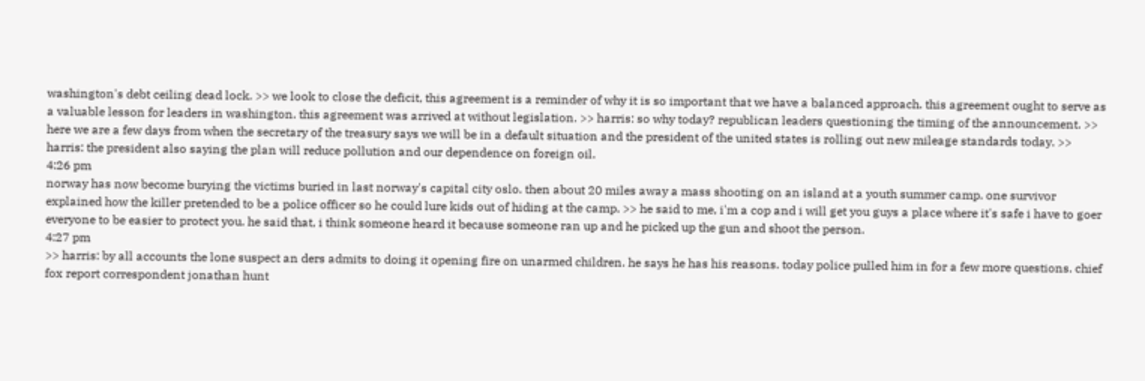washington's debt ceiling dead lock. >> we look to close the deficit, this agreement is a reminder of why it is so important that we have a balanced approach. this agreement ought to serve as a valuable lesson for leaders in washington. this agreement was arrived at without legislation. >> harris: so why today? republican leaders questioning the timing of the announcement. >> here we are a few days from when the secretary of the treasury says we will be in a default situation and the president of the united states is rolling out new mileage standards today. >> harris: the president also saying the plan will reduce pollution and our dependence on foreign oil.
4:26 pm
norway has now become burying the victims buried in last norway's capital city oslo. then about 20 miles away a mass shooting on an island at a youth summer camp. one survivor explained how the killer pretended to be a police officer so he could lure kids out of hiding at the camp. >> he said to me, i'm a cop and i will get you guys a place where it's safe i have to goer everyone to be easier to protect you. he said that, i think someone heard it because someone ran up and he picked up the gun and shoot the person.
4:27 pm
>> harris: by all accounts the lone suspect an ders admits to doing it opening fire on unarmed children. he says he has his reasons. today police pulled him in for a few more questions. chief fox report correspondent jonathan hunt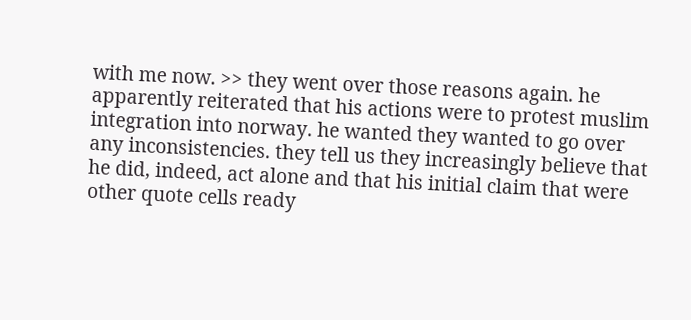with me now. >> they went over those reasons again. he apparently reiterated that his actions were to protest muslim integration into norway. he wanted they wanted to go over any inconsistencies. they tell us they increasingly believe that he did, indeed, act alone and that his initial claim that were other quote cells ready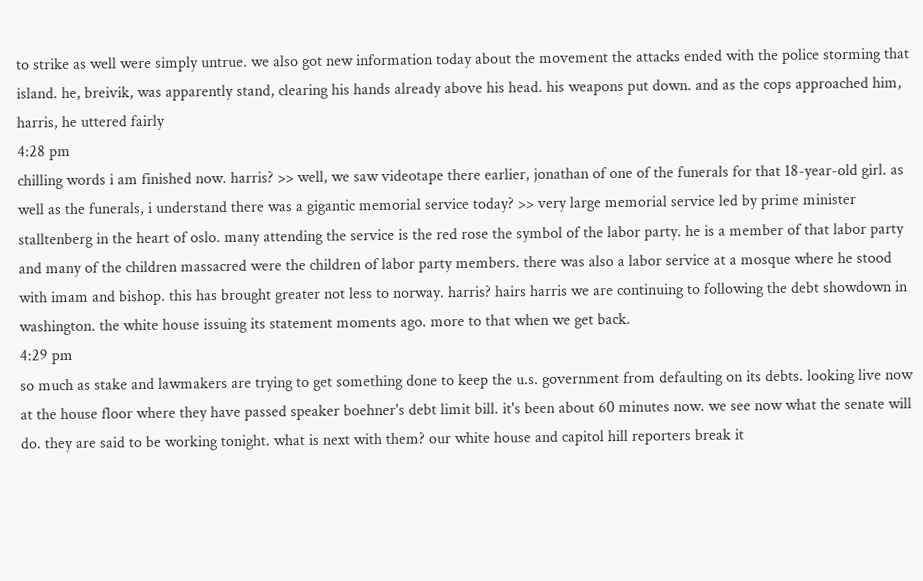to strike as well were simply untrue. we also got new information today about the movement the attacks ended with the police storming that island. he, breivik, was apparently stand, clearing his hands already above his head. his weapons put down. and as the cops approached him, harris, he uttered fairly
4:28 pm
chilling words i am finished now. harris? >> well, we saw videotape there earlier, jonathan of one of the funerals for that 18-year-old girl. as well as the funerals, i understand there was a gigantic memorial service today? >> very large memorial service led by prime minister stalltenberg in the heart of oslo. many attending the service is the red rose the symbol of the labor party. he is a member of that labor party and many of the children massacred were the children of labor party members. there was also a labor service at a mosque where he stood with imam and bishop. this has brought greater not less to norway. harris? hairs harris we are continuing to following the debt showdown in washington. the white house issuing its statement moments ago. more to that when we get back.
4:29 pm
so much as stake and lawmakers are trying to get something done to keep the u.s. government from defaulting on its debts. looking live now at the house floor where they have passed speaker boehner's debt limit bill. it's been about 60 minutes now. we see now what the senate will do. they are said to be working tonight. what is next with them? our white house and capitol hill reporters break it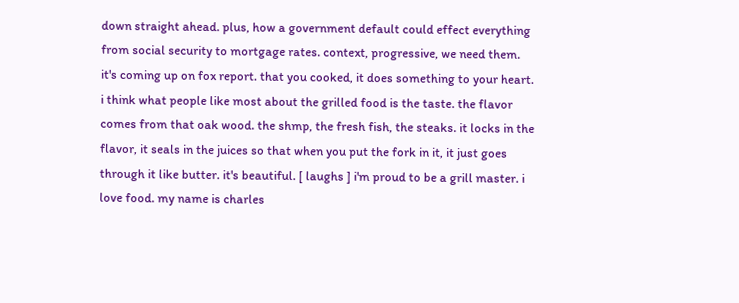down straight ahead. plus, how a government default could effect everything from social security to mortgage rates. context, progressive, we need them. it's coming up on fox report. that you cooked, it does something to your heart. i think what people like most about the grilled food is the taste. the flavor comes from that oak wood. the shmp, the fresh fish, the steaks. it locks in the flavor, it seals in the juices so that when you put the fork in it, it just goes through it like butter. it's beautiful. [ laughs ] i'm proud to be a grill master. i love food. my name is charles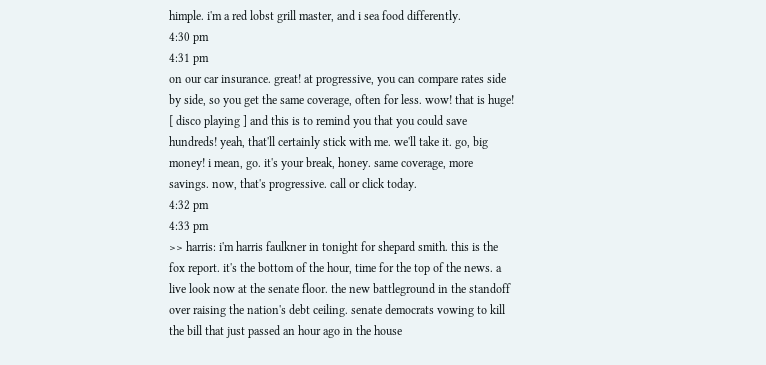himple. i'm a red lobst grill master, and i sea food differently.
4:30 pm
4:31 pm
on our car insurance. great! at progressive, you can compare rates side by side, so you get the same coverage, often for less. wow! that is huge! [ disco playing ] and this is to remind you that you could save hundreds! yeah, that'll certainly stick with me. we'll take it. go, big money! i mean, go. it's your break, honey. same coverage, more savings. now, that's progressive. call or click today.
4:32 pm
4:33 pm
>> harris: i'm harris faulkner in tonight for shepard smith. this is the fox report. it's the bottom of the hour, time for the top of the news. a live look now at the senate floor. the new battleground in the standoff over raising the nation's debt ceiling. senate democrats vowing to kill the bill that just passed an hour ago in the house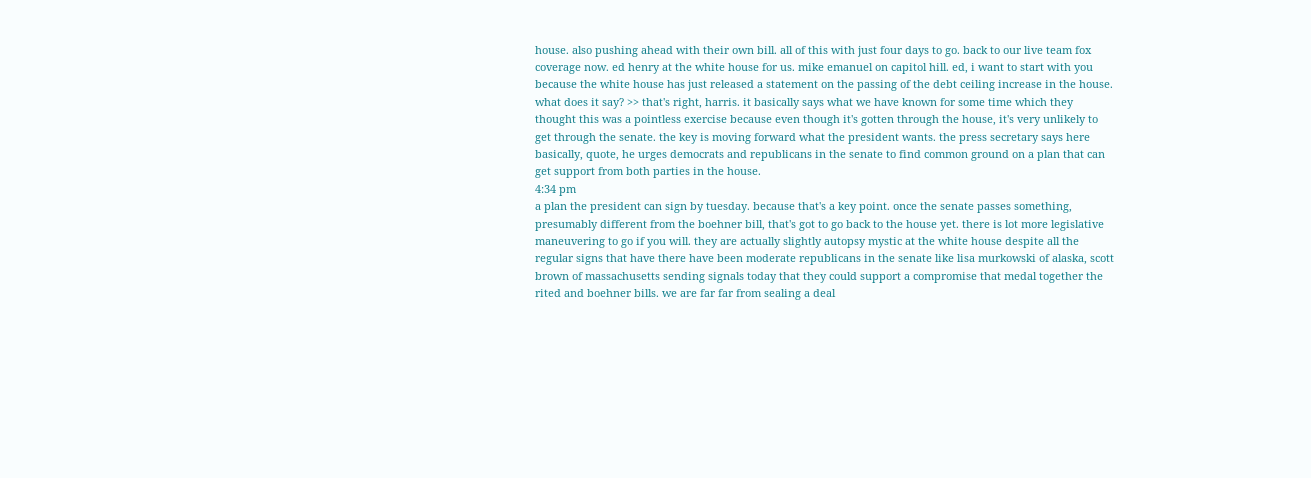house. also pushing ahead with their own bill. all of this with just four days to go. back to our live team fox coverage now. ed henry at the white house for us. mike emanuel on capitol hill. ed, i want to start with you because the white house has just released a statement on the passing of the debt ceiling increase in the house. what does it say? >> that's right, harris. it basically says what we have known for some time which they thought this was a pointless exercise because even though it's gotten through the house, it's very unlikely to get through the senate. the key is moving forward what the president wants. the press secretary says here basically, quote, he urges democrats and republicans in the senate to find common ground on a plan that can get support from both parties in the house.
4:34 pm
a plan the president can sign by tuesday. because that's a key point. once the senate passes something, presumably different from the boehner bill, that's got to go back to the house yet. there is lot more legislative maneuvering to go if you will. they are actually slightly autopsy mystic at the white house despite all the regular signs that have there have been moderate republicans in the senate like lisa murkowski of alaska, scott brown of massachusetts sending signals today that they could support a compromise that medal together the rited and boehner bills. we are far far from sealing a deal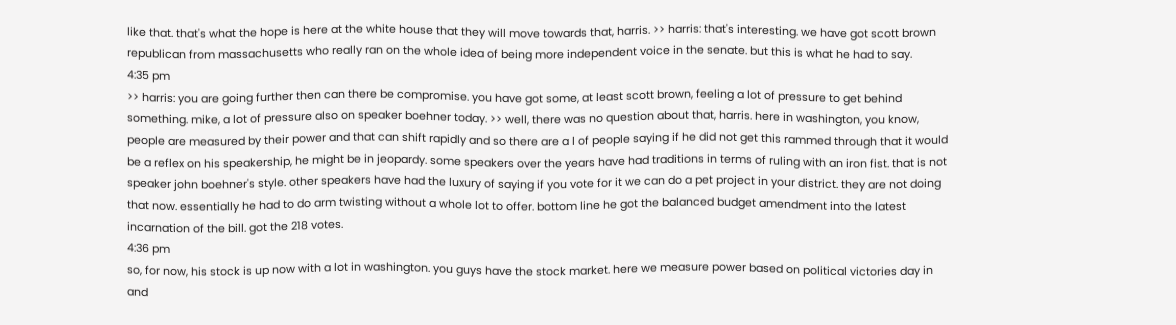like that. that's what the hope is here at the white house that they will move towards that, harris. >> harris: that's interesting. we have got scott brown republican from massachusetts who really ran on the whole idea of being more independent voice in the senate. but this is what he had to say.
4:35 pm
>> harris: you are going further then can there be compromise. you have got some, at least scott brown, feeling a lot of pressure to get behind something. mike, a lot of pressure also on speaker boehner today. >> well, there was no question about that, harris. here in washington, you know, people are measured by their power and that can shift rapidly and so there are a l of people saying if he did not get this rammed through that it would be a reflex on his speakership, he might be in jeopardy. some speakers over the years have had traditions in terms of ruling with an iron fist. that is not speaker john boehner's style. other speakers have had the luxury of saying if you vote for it we can do a pet project in your district. they are not doing that now. essentially he had to do arm twisting without a whole lot to offer. bottom line he got the balanced budget amendment into the latest incarnation of the bill. got the 218 votes.
4:36 pm
so, for now, his stock is up now with a lot in washington. you guys have the stock market. here we measure power based on political victories day in and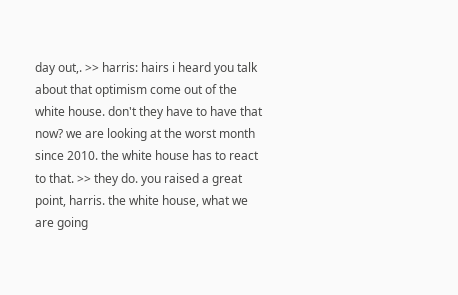day out,. >> harris: hairs i heard you talk about that optimism come out of the white house. don't they have to have that now? we are looking at the worst month since 2010. the white house has to react to that. >> they do. you raised a great point, harris. the white house, what we are going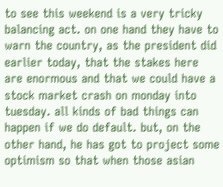to see this weekend is a very tricky balancing act. on one hand they have to warn the country, as the president did earlier today, that the stakes here are enormous and that we could have a stock market crash on monday into tuesday. all kinds of bad things can happen if we do default. but, on the other hand, he has got to project some optimism so that when those asian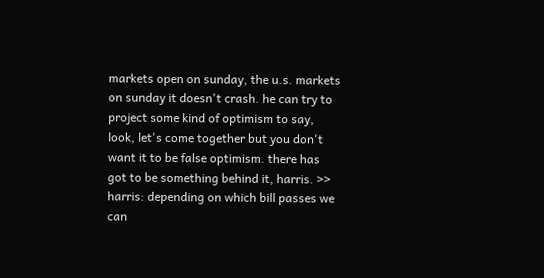markets open on sunday, the u.s. markets on sunday it doesn't crash. he can try to project some kind of optimism to say, look, let's come together but you don't want it to be false optimism. there has got to be something behind it, harris. >> harris: depending on which bill passes we can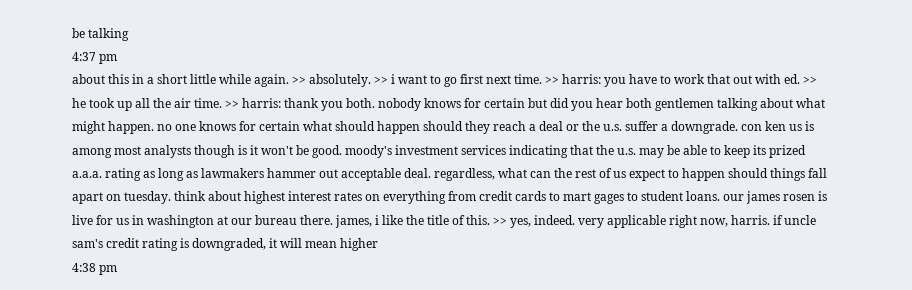be talking
4:37 pm
about this in a short little while again. >> absolutely. >> i want to go first next time. >> harris: you have to work that out with ed. >> he took up all the air time. >> harris: thank you both. nobody knows for certain but did you hear both gentlemen talking about what might happen. no one knows for certain what should happen should they reach a deal or the u.s. suffer a downgrade. con ken us is among most analysts though is it won't be good. moody's investment services indicating that the u.s. may be able to keep its prized a.a.a. rating as long as lawmakers hammer out acceptable deal. regardless, what can the rest of us expect to happen should things fall apart on tuesday. think about highest interest rates on everything from credit cards to mart gages to student loans. our james rosen is live for us in washington at our bureau there. james, i like the title of this. >> yes, indeed. very applicable right now, harris. if uncle sam's credit rating is downgraded, it will mean higher
4:38 pm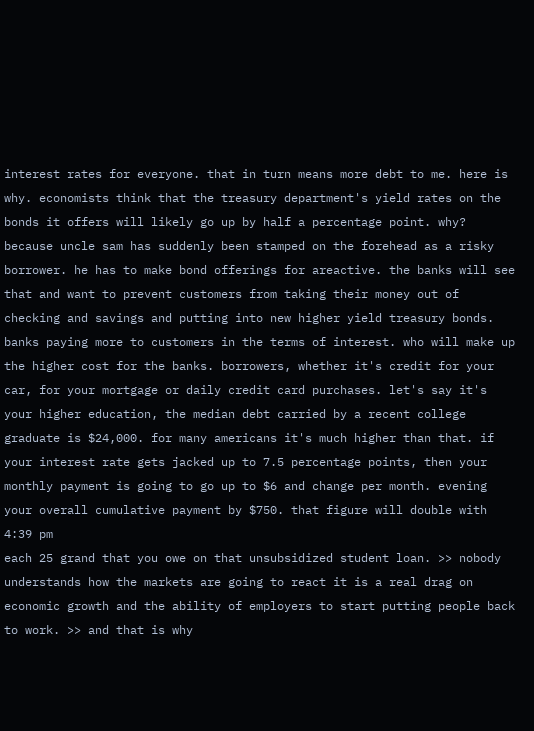interest rates for everyone. that in turn means more debt to me. here is why. economists think that the treasury department's yield rates on the bonds it offers will likely go up by half a percentage point. why? because uncle sam has suddenly been stamped on the forehead as a risky borrower. he has to make bond offerings for areactive. the banks will see that and want to prevent customers from taking their money out of checking and savings and putting into new higher yield treasury bonds. banks paying more to customers in the terms of interest. who will make up the higher cost for the banks. borrowers, whether it's credit for your car, for your mortgage or daily credit card purchases. let's say it's your higher education, the median debt carried by a recent college graduate is $24,000. for many americans it's much higher than that. if your interest rate gets jacked up to 7.5 percentage points, then your monthly payment is going to go up to $6 and change per month. evening your overall cumulative payment by $750. that figure will double with
4:39 pm
each 25 grand that you owe on that unsubsidized student loan. >> nobody understands how the markets are going to react it is a real drag on economic growth and the ability of employers to start putting people back to work. >> and that is why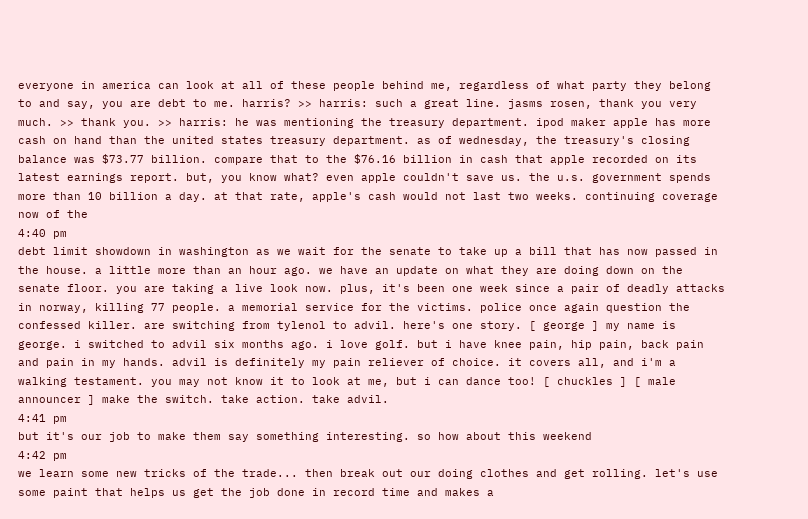everyone in america can look at all of these people behind me, regardless of what party they belong to and say, you are debt to me. harris? >> harris: such a great line. jasms rosen, thank you very much. >> thank you. >> harris: he was mentioning the treasury department. ipod maker apple has more cash on hand than the united states treasury department. as of wednesday, the treasury's closing balance was $73.77 billion. compare that to the $76.16 billion in cash that apple recorded on its latest earnings report. but, you know what? even apple couldn't save us. the u.s. government spends more than 10 billion a day. at that rate, apple's cash would not last two weeks. continuing coverage now of the
4:40 pm
debt limit showdown in washington as we wait for the senate to take up a bill that has now passed in the house. a little more than an hour ago. we have an update on what they are doing down on the senate floor. you are taking a live look now. plus, it's been one week since a pair of deadly attacks in norway, killing 77 people. a memorial service for the victims. police once again question the confessed killer. are switching from tylenol to advil. here's one story. [ george ] my name is george. i switched to advil six months ago. i love golf. but i have knee pain, hip pain, back pain and pain in my hands. advil is definitely my pain reliever of choice. it covers all, and i'm a walking testament. you may not know it to look at me, but i can dance too! [ chuckles ] [ male announcer ] make the switch. take action. take advil.
4:41 pm
but it's our job to make them say something interesting. so how about this weekend
4:42 pm
we learn some new tricks of the trade... then break out our doing clothes and get rolling. let's use some paint that helps us get the job done in record time and makes a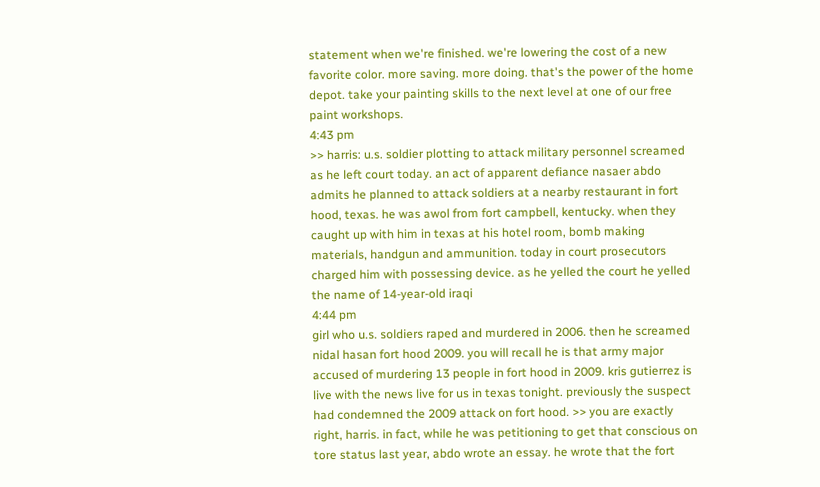statement when we're finished. we're lowering the cost of a new favorite color. more saving. more doing. that's the power of the home depot. take your painting skills to the next level at one of our free paint workshops.
4:43 pm
>> harris: u.s. soldier plotting to attack military personnel screamed as he left court today. an act of apparent defiance nasaer abdo admits he planned to attack soldiers at a nearby restaurant in fort hood, texas. he was awol from fort campbell, kentucky. when they caught up with him in texas at his hotel room, bomb making materials, handgun and ammunition. today in court prosecutors charged him with possessing device. as he yelled the court he yelled the name of 14-year-old iraqi
4:44 pm
girl who u.s. soldiers raped and murdered in 2006. then he screamed nidal hasan fort hood 2009. you will recall he is that army major accused of murdering 13 people in fort hood in 2009. kris gutierrez is live with the news live for us in texas tonight. previously the suspect had condemned the 2009 attack on fort hood. >> you are exactly right, harris. in fact, while he was petitioning to get that conscious on tore status last year, abdo wrote an essay. he wrote that the fort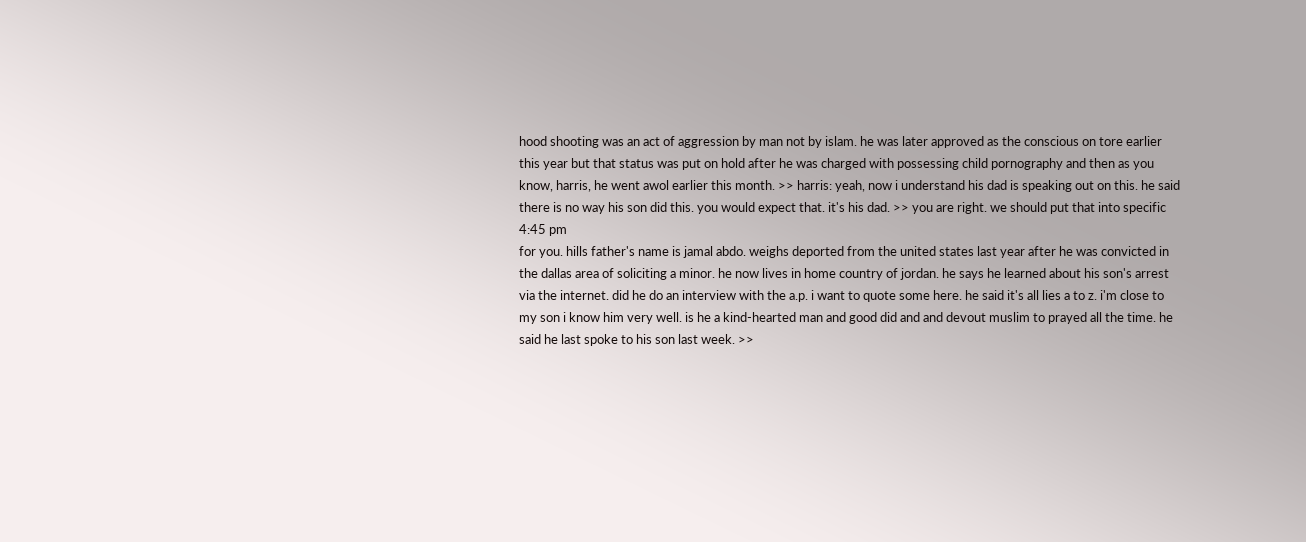hood shooting was an act of aggression by man not by islam. he was later approved as the conscious on tore earlier this year but that status was put on hold after he was charged with possessing child pornography and then as you know, harris, he went awol earlier this month. >> harris: yeah, now i understand his dad is speaking out on this. he said there is no way his son did this. you would expect that. it's his dad. >> you are right. we should put that into specific
4:45 pm
for you. hills father's name is jamal abdo. weighs deported from the united states last year after he was convicted in the dallas area of soliciting a minor. he now lives in home country of jordan. he says he learned about his son's arrest via the internet. did he do an interview with the a.p. i want to quote some here. he said it's all lies a to z. i'm close to my son i know him very well. is he a kind-hearted man and good did and and devout muslim to prayed all the time. he said he last spoke to his son last week. >>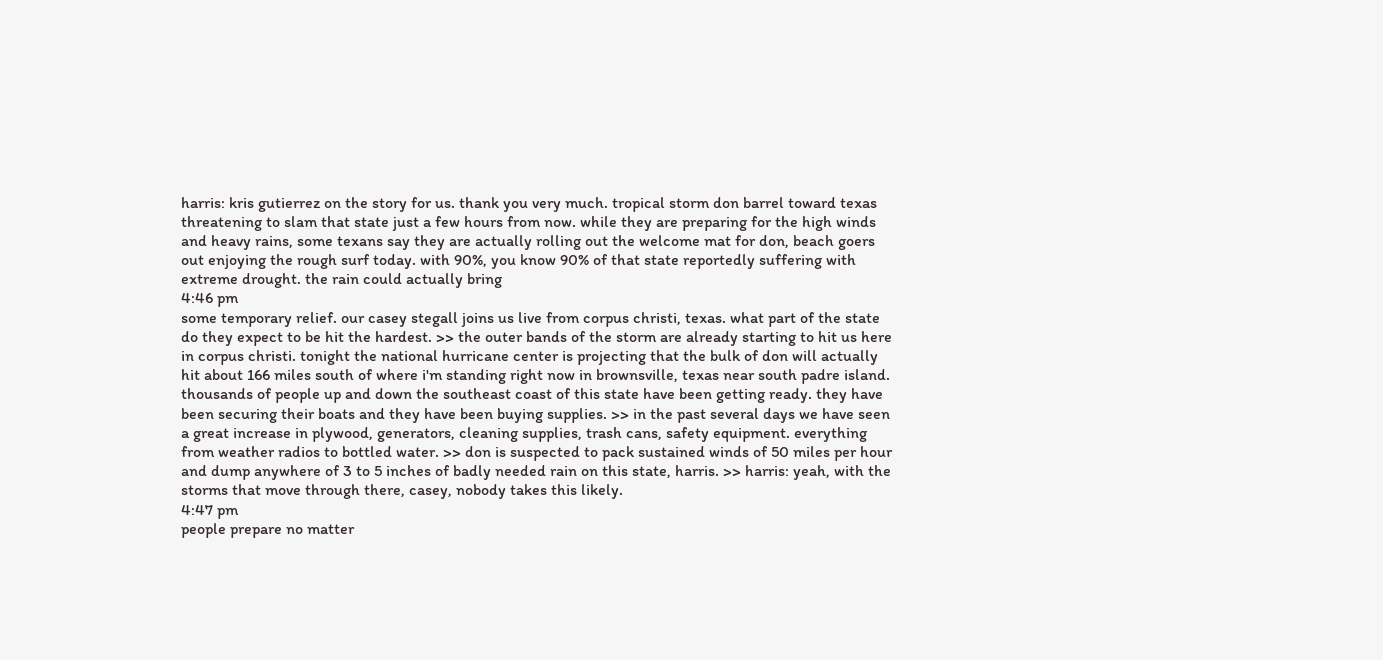harris: kris gutierrez on the story for us. thank you very much. tropical storm don barrel toward texas threatening to slam that state just a few hours from now. while they are preparing for the high winds and heavy rains, some texans say they are actually rolling out the welcome mat for don, beach goers out enjoying the rough surf today. with 90%, you know 90% of that state reportedly suffering with extreme drought. the rain could actually bring
4:46 pm
some temporary relief. our casey stegall joins us live from corpus christi, texas. what part of the state do they expect to be hit the hardest. >> the outer bands of the storm are already starting to hit us here in corpus christi. tonight the national hurricane center is projecting that the bulk of don will actually hit about 166 miles south of where i'm standing right now in brownsville, texas near south padre island. thousands of people up and down the southeast coast of this state have been getting ready. they have been securing their boats and they have been buying supplies. >> in the past several days we have seen a great increase in plywood, generators, cleaning supplies, trash cans, safety equipment. everything from weather radios to bottled water. >> don is suspected to pack sustained winds of 50 miles per hour and dump anywhere of 3 to 5 inches of badly needed rain on this state, harris. >> harris: yeah, with the storms that move through there, casey, nobody takes this likely.
4:47 pm
people prepare no matter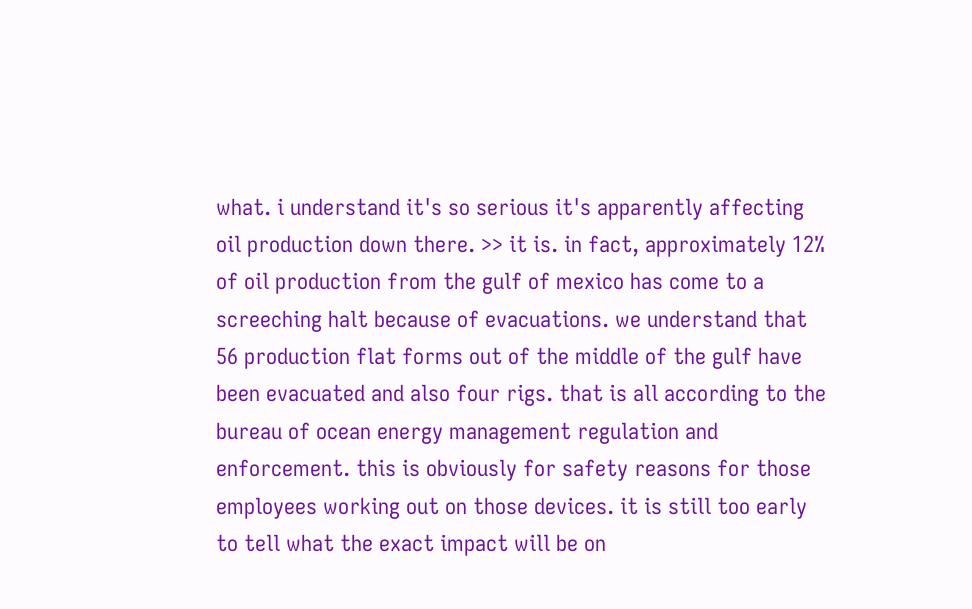what. i understand it's so serious it's apparently affecting oil production down there. >> it is. in fact, approximately 12% of oil production from the gulf of mexico has come to a screeching halt because of evacuations. we understand that 56 production flat forms out of the middle of the gulf have been evacuated and also four rigs. that is all according to the bureau of ocean energy management regulation and enforcement. this is obviously for safety reasons for those employees working out on those devices. it is still too early to tell what the exact impact will be on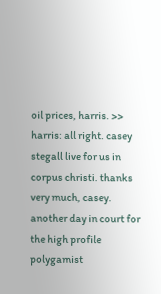oil prices, harris. >> harris: all right. casey stegall live for us in corpus christi. thanks very much, casey. another day in court for the high profile polygamist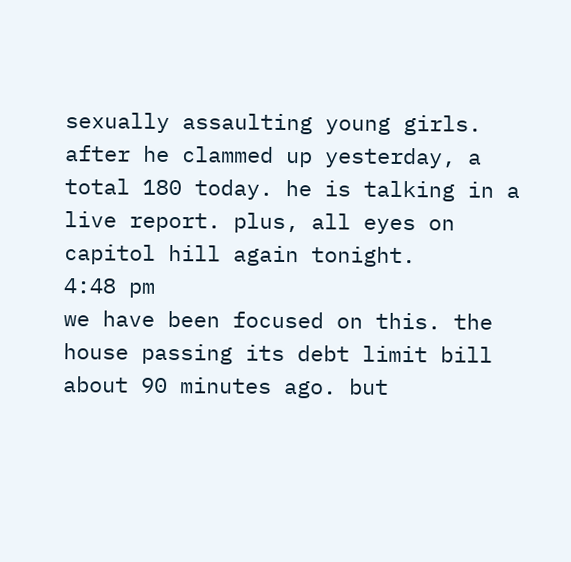sexually assaulting young girls. after he clammed up yesterday, a total 180 today. he is talking in a live report. plus, all eyes on capitol hill again tonight.
4:48 pm
we have been focused on this. the house passing its debt limit bill about 90 minutes ago. but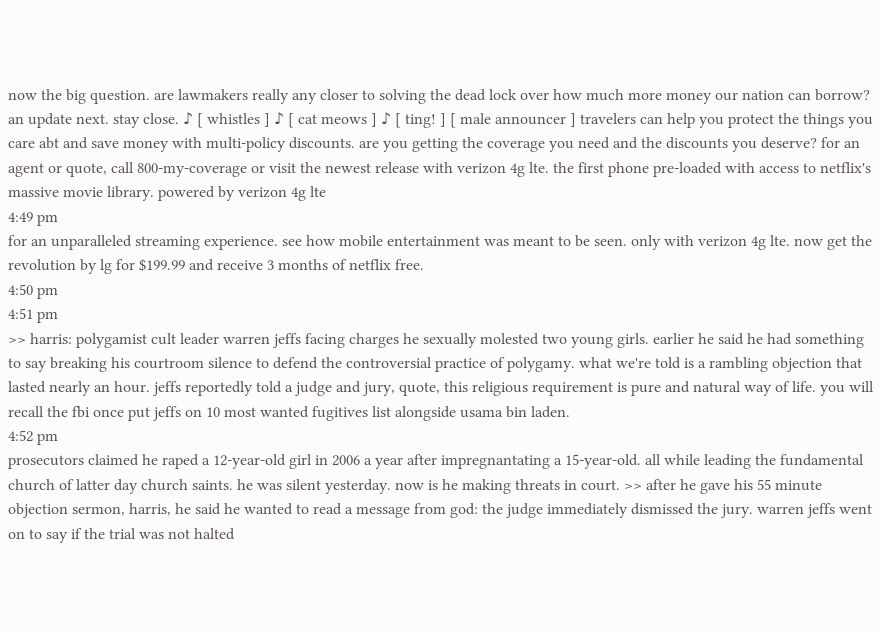now the big question. are lawmakers really any closer to solving the dead lock over how much more money our nation can borrow? an update next. stay close. ♪ [ whistles ] ♪ [ cat meows ] ♪ [ ting! ] [ male announcer ] travelers can help you protect the things you care abt and save money with multi-policy discounts. are you getting the coverage you need and the discounts you deserve? for an agent or quote, call 800-my-coverage or visit the newest release with verizon 4g lte. the first phone pre-loaded with access to netflix's massive movie library. powered by verizon 4g lte
4:49 pm
for an unparalleled streaming experience. see how mobile entertainment was meant to be seen. only with verizon 4g lte. now get the revolution by lg for $199.99 and receive 3 months of netflix free.
4:50 pm
4:51 pm
>> harris: polygamist cult leader warren jeffs facing charges he sexually molested two young girls. earlier he said he had something to say breaking his courtroom silence to defend the controversial practice of polygamy. what we're told is a rambling objection that lasted nearly an hour. jeffs reportedly told a judge and jury, quote, this religious requirement is pure and natural way of life. you will recall the fbi once put jeffs on 10 most wanted fugitives list alongside usama bin laden.
4:52 pm
prosecutors claimed he raped a 12-year-old girl in 2006 a year after impregnantating a 15-year-old. all while leading the fundamental church of latter day church saints. he was silent yesterday. now is he making threats in court. >> after he gave his 55 minute objection sermon, harris, he said he wanted to read a message from god: the judge immediately dismissed the jury. warren jeffs went on to say if the trial was not halted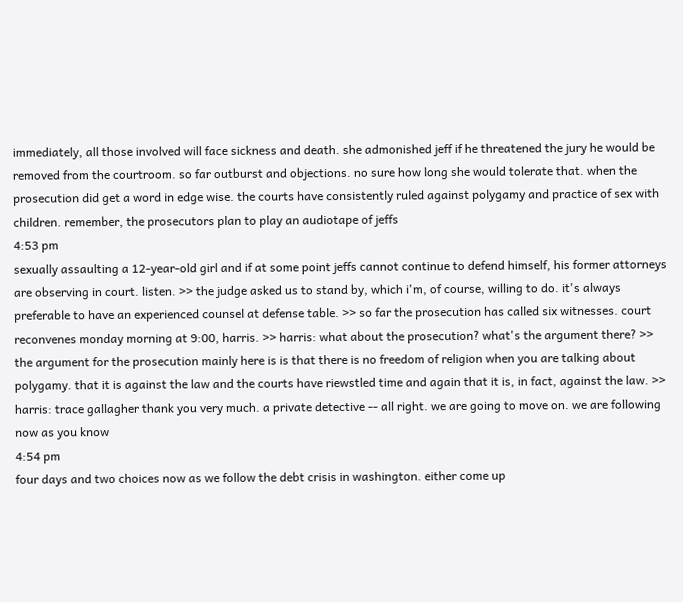immediately, all those involved will face sickness and death. she admonished jeff if he threatened the jury he would be removed from the courtroom. so far outburst and objections. no sure how long she would tolerate that. when the prosecution did get a word in edge wise. the courts have consistently ruled against polygamy and practice of sex with children. remember, the prosecutors plan to play an audiotape of jeffs
4:53 pm
sexually assaulting a 12-year-old girl and if at some point jeffs cannot continue to defend himself, his former attorneys are observing in court. listen. >> the judge asked us to stand by, which i'm, of course, willing to do. it's always preferable to have an experienced counsel at defense table. >> so far the prosecution has called six witnesses. court reconvenes monday morning at 9:00, harris. >> harris: what about the prosecution? what's the argument there? >> the argument for the prosecution mainly here is is that there is no freedom of religion when you are talking about polygamy. that it is against the law and the courts have riewstled time and again that it is, in fact, against the law. >> harris: trace gallagher thank you very much. a private detective -- all right. we are going to move on. we are following now as you know
4:54 pm
four days and two choices now as we follow the debt crisis in washington. either come up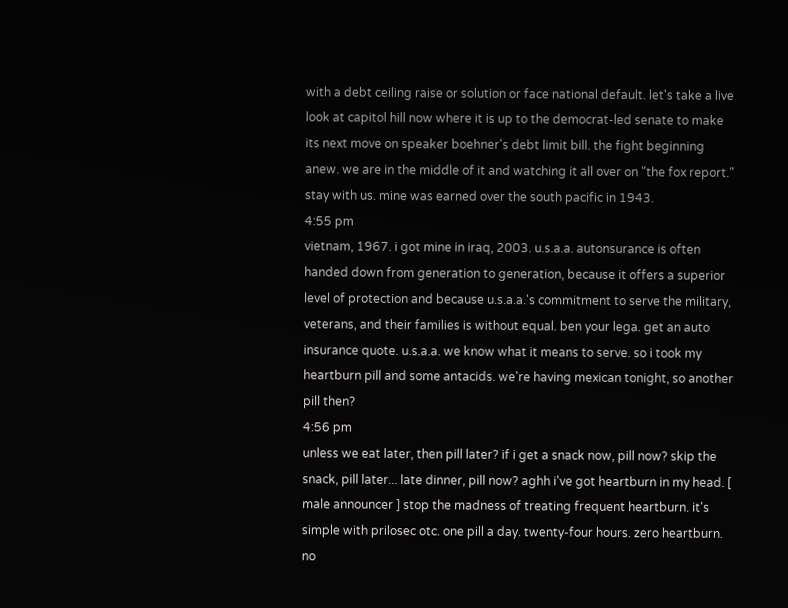with a debt ceiling raise or solution or face national default. let's take a live look at capitol hill now where it is up to the democrat-led senate to make its next move on speaker boehner's debt limit bill. the fight beginning anew. we are in the middle of it and watching it all over on "the fox report." stay with us. mine was earned over the south pacific in 1943.
4:55 pm
vietnam, 1967. i got mine in iraq, 2003. u.s.a.a. autonsurance is often handed down from generation to generation, because it offers a superior level of protection and because u.s.a.a.'s commitment to serve the military, veterans, and their families is without equal. ben your lega. get an auto insurance quote. u.s.a.a. we know what it means to serve. so i took my heartburn pill and some antacids. we're having mexican tonight, so another pill then?
4:56 pm
unless we eat later, then pill later? if i get a snack now, pill now? skip the snack, pill later... late dinner, pill now? aghh i've got heartburn in my head. [ male announcer ] stop the madness of treating frequent heartburn. it's simple with prilosec otc. one pill a day. twenty-four hours. zero heartburn. no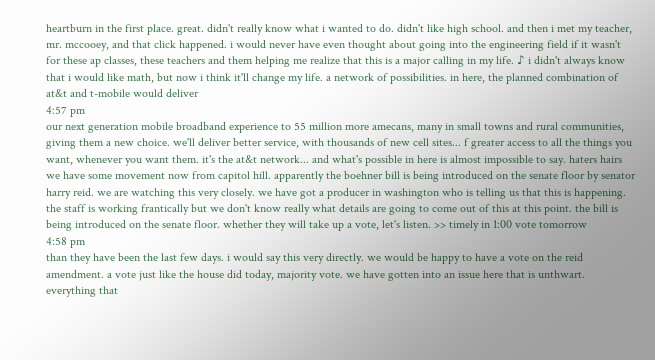heartburn in the first place. great. didn't really know what i wanted to do. didn't like high school. and then i met my teacher, mr. mccooey, and that click happened. i would never have even thought about going into the engineering field if it wasn't for these ap classes, these teachers and them helping me realize that this is a major calling in my life. ♪ i didn't always know that i would like math, but now i think it'll change my life. a network of possibilities. in here, the planned combination of at&t and t-mobile would deliver
4:57 pm
our next generation mobile broadband experience to 55 million more amecans, many in small towns and rural communities, giving them a new choice. we'll deliver better service, with thousands of new cell sites... f greater access to all the things you want, whenever you want them. it's the at&t network... and what's possible in here is almost impossible to say. haters hairs we have some movement now from capitol hill. apparently the boehner bill is being introduced on the senate floor by senator harry reid. we are watching this very closely. we have got a producer in washington who is telling us that this is happening. the staff is working frantically but we don't know really what details are going to come out of this at this point. the bill is being introduced on the senate floor. whether they will take up a vote, let's listen. >> timely in 1:00 vote tomorrow
4:58 pm
than they have been the last few days. i would say this very directly. we would be happy to have a vote on the reid amendment. a vote just like the house did today, majority vote. we have gotten into an issue here that is unthwart. everything that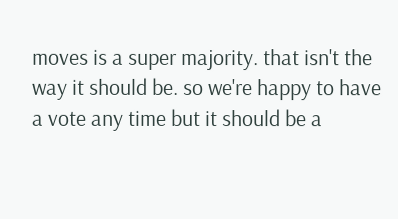moves is a super majority. that isn't the way it should be. so we're happy to have a vote any time but it should be a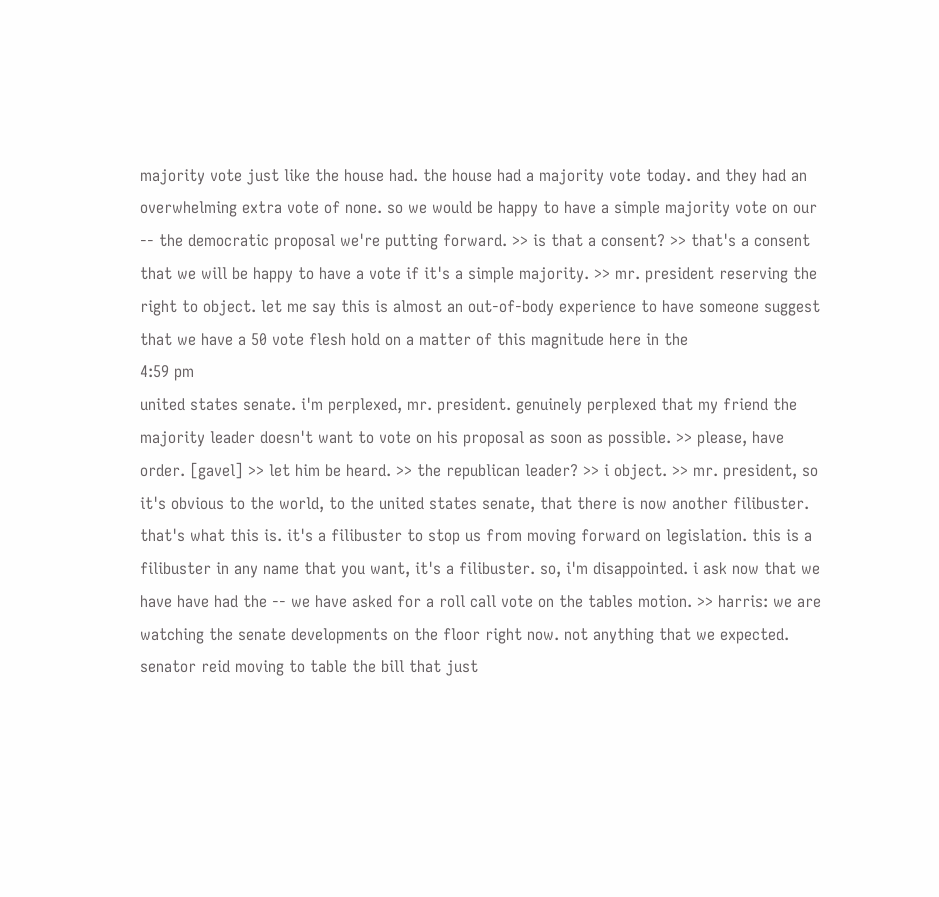majority vote just like the house had. the house had a majority vote today. and they had an overwhelming extra vote of none. so we would be happy to have a simple majority vote on our -- the democratic proposal we're putting forward. >> is that a consent? >> that's a consent that we will be happy to have a vote if it's a simple majority. >> mr. president reserving the right to object. let me say this is almost an out-of-body experience to have someone suggest that we have a 50 vote flesh hold on a matter of this magnitude here in the
4:59 pm
united states senate. i'm perplexed, mr. president. genuinely perplexed that my friend the majority leader doesn't want to vote on his proposal as soon as possible. >> please, have order. [gavel] >> let him be heard. >> the republican leader? >> i object. >> mr. president, so it's obvious to the world, to the united states senate, that there is now another filibuster. that's what this is. it's a filibuster to stop us from moving forward on legislation. this is a filibuster in any name that you want, it's a filibuster. so, i'm disappointed. i ask now that we have have had the -- we have asked for a roll call vote on the tables motion. >> harris: we are watching the senate developments on the floor right now. not anything that we expected. senator reid moving to table the bill that just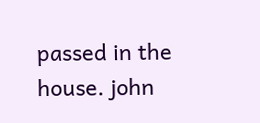passed in the house. john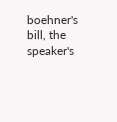boehner's bill, the speaker's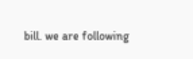bill. we are following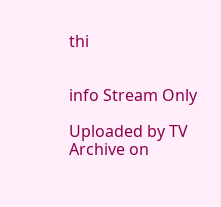thi


info Stream Only

Uploaded by TV Archive on